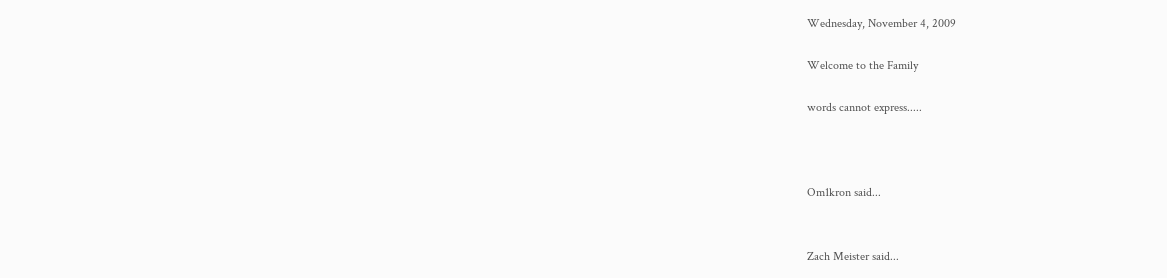Wednesday, November 4, 2009

Welcome to the Family

words cannot express.....



Om1kron said...


Zach Meister said...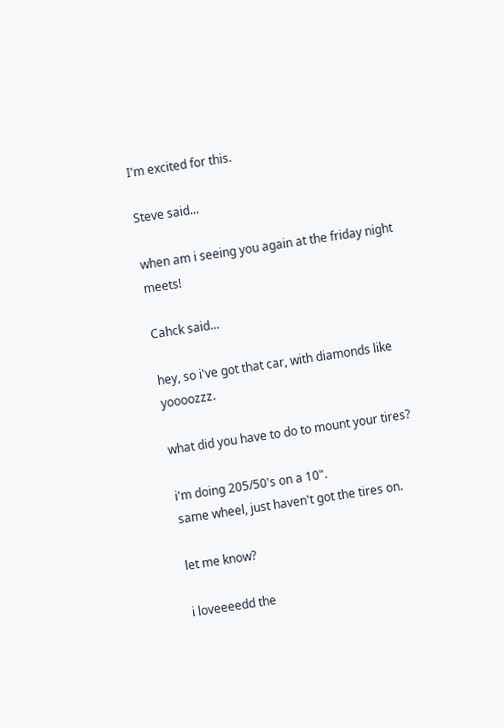I'm excited for this.

Steve said...

when am i seeing you again at the friday night meets!

Cahck said...

hey, so i've got that car, with diamonds like yoooozzz.

what did you have to do to mount your tires?

i'm doing 205/50's on a 10".
same wheel, just haven't got the tires on.

let me know?

i loveeeedd the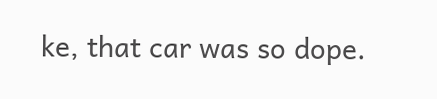ke, that car was so dope.